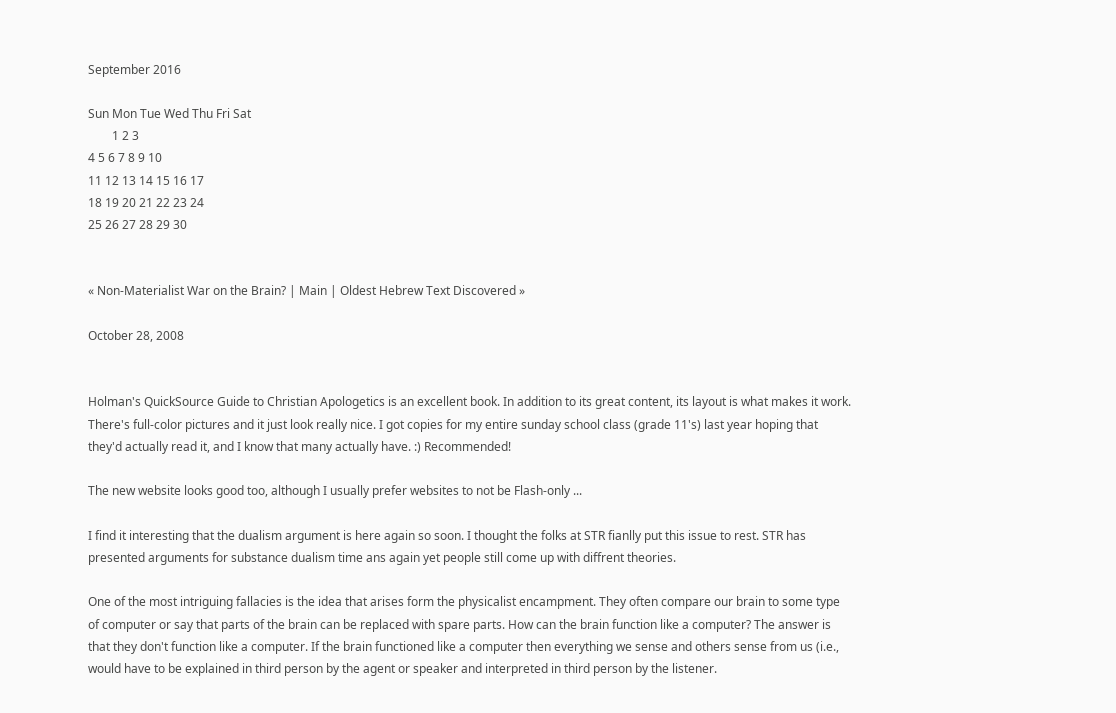September 2016

Sun Mon Tue Wed Thu Fri Sat
        1 2 3
4 5 6 7 8 9 10
11 12 13 14 15 16 17
18 19 20 21 22 23 24
25 26 27 28 29 30


« Non-Materialist War on the Brain? | Main | Oldest Hebrew Text Discovered »

October 28, 2008


Holman's QuickSource Guide to Christian Apologetics is an excellent book. In addition to its great content, its layout is what makes it work. There's full-color pictures and it just look really nice. I got copies for my entire sunday school class (grade 11's) last year hoping that they'd actually read it, and I know that many actually have. :) Recommended!

The new website looks good too, although I usually prefer websites to not be Flash-only ...

I find it interesting that the dualism argument is here again so soon. I thought the folks at STR fianlly put this issue to rest. STR has presented arguments for substance dualism time ans again yet people still come up with diffrent theories.

One of the most intriguing fallacies is the idea that arises form the physicalist encampment. They often compare our brain to some type of computer or say that parts of the brain can be replaced with spare parts. How can the brain function like a computer? The answer is that they don't function like a computer. If the brain functioned like a computer then everything we sense and others sense from us (i.e., would have to be explained in third person by the agent or speaker and interpreted in third person by the listener.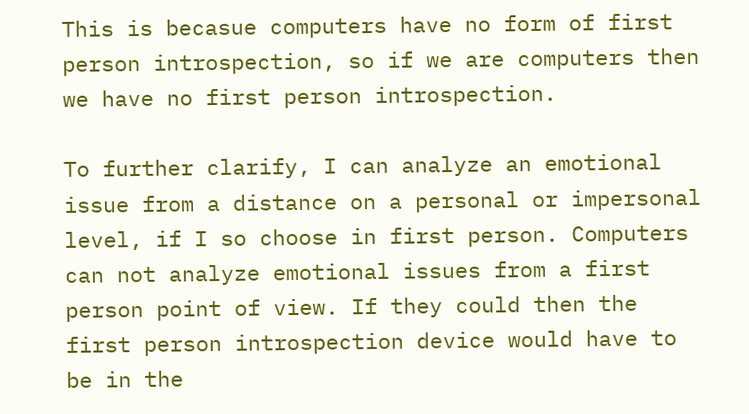This is becasue computers have no form of first person introspection, so if we are computers then we have no first person introspection.

To further clarify, I can analyze an emotional issue from a distance on a personal or impersonal level, if I so choose in first person. Computers can not analyze emotional issues from a first person point of view. If they could then the first person introspection device would have to be in the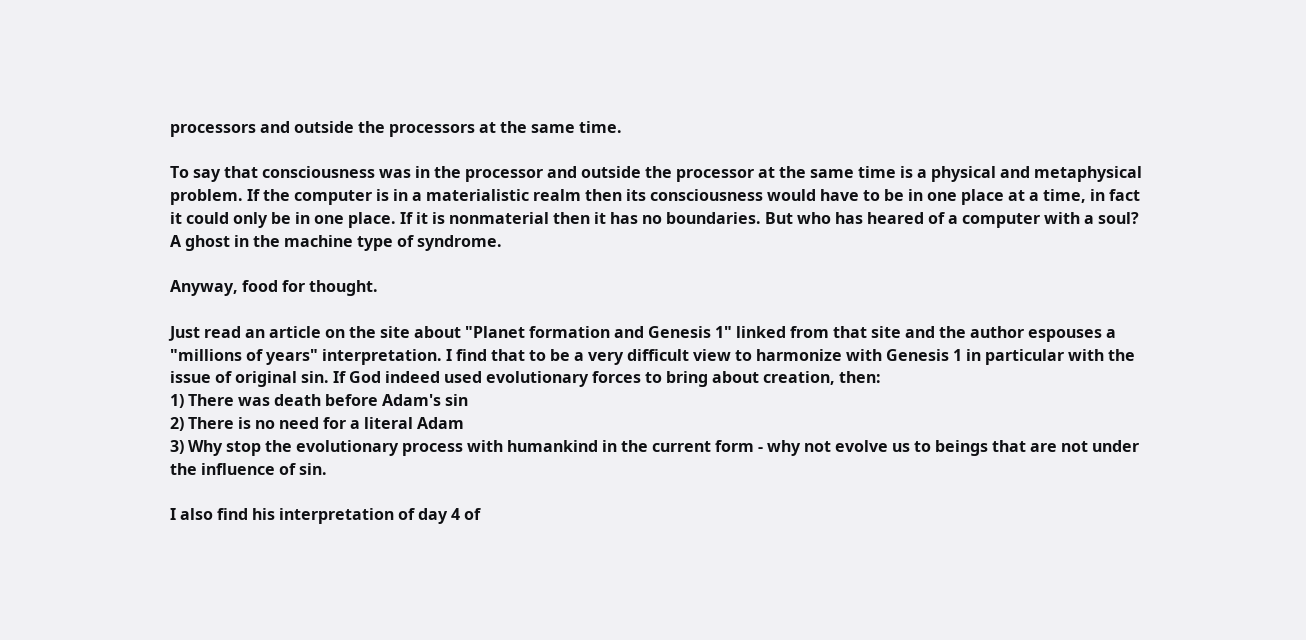processors and outside the processors at the same time.

To say that consciousness was in the processor and outside the processor at the same time is a physical and metaphysical problem. If the computer is in a materialistic realm then its consciousness would have to be in one place at a time, in fact it could only be in one place. If it is nonmaterial then it has no boundaries. But who has heared of a computer with a soul? A ghost in the machine type of syndrome.

Anyway, food for thought.

Just read an article on the site about "Planet formation and Genesis 1" linked from that site and the author espouses a "millions of years" interpretation. I find that to be a very difficult view to harmonize with Genesis 1 in particular with the issue of original sin. If God indeed used evolutionary forces to bring about creation, then:
1) There was death before Adam's sin
2) There is no need for a literal Adam
3) Why stop the evolutionary process with humankind in the current form - why not evolve us to beings that are not under the influence of sin.

I also find his interpretation of day 4 of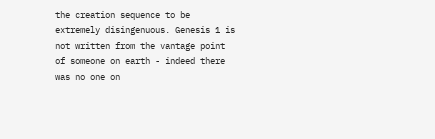the creation sequence to be extremely disingenuous. Genesis 1 is not written from the vantage point of someone on earth - indeed there was no one on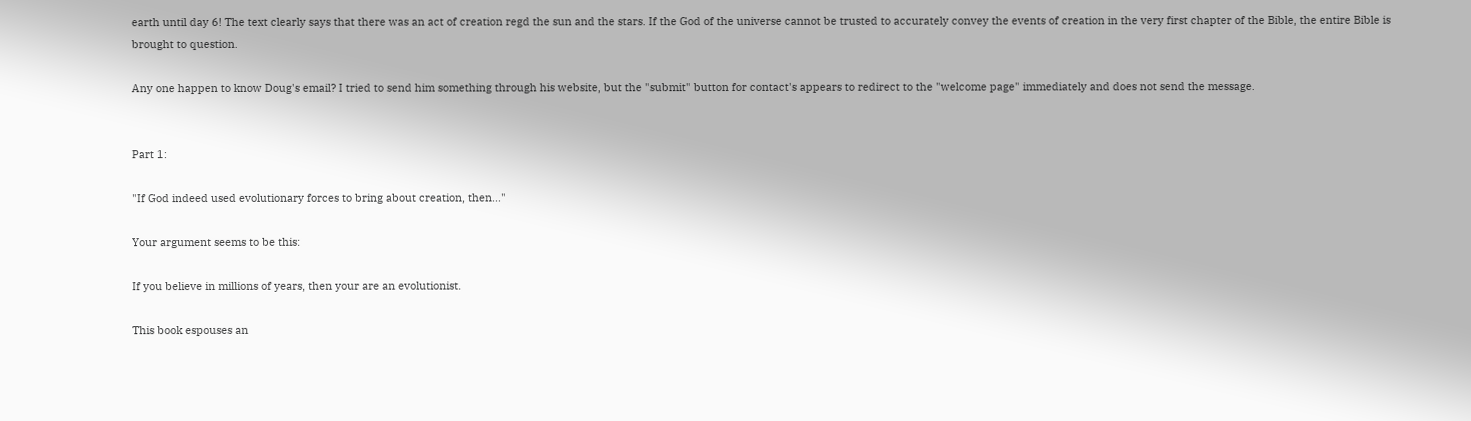earth until day 6! The text clearly says that there was an act of creation regd the sun and the stars. If the God of the universe cannot be trusted to accurately convey the events of creation in the very first chapter of the Bible, the entire Bible is brought to question.

Any one happen to know Doug's email? I tried to send him something through his website, but the "submit" button for contact's appears to redirect to the "welcome page" immediately and does not send the message.


Part 1:

"If God indeed used evolutionary forces to bring about creation, then..."

Your argument seems to be this:

If you believe in millions of years, then your are an evolutionist.

This book espouses an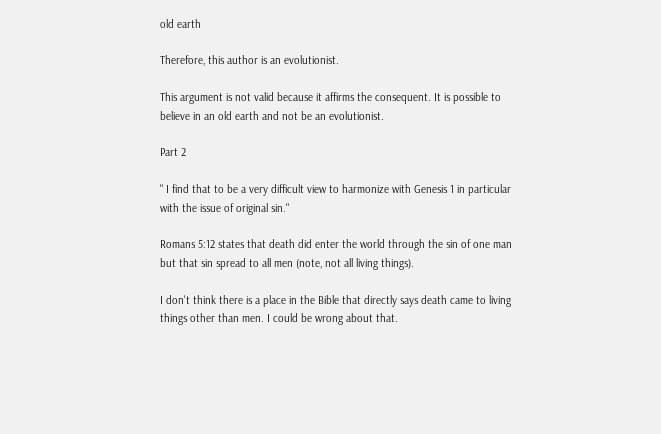old earth

Therefore, this author is an evolutionist.

This argument is not valid because it affirms the consequent. It is possible to believe in an old earth and not be an evolutionist.

Part 2

" I find that to be a very difficult view to harmonize with Genesis 1 in particular with the issue of original sin."

Romans 5:12 states that death did enter the world through the sin of one man but that sin spread to all men (note, not all living things).

I don't think there is a place in the Bible that directly says death came to living things other than men. I could be wrong about that.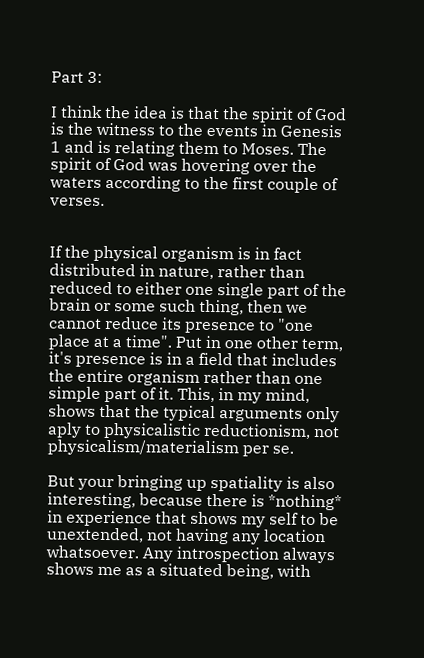Part 3:

I think the idea is that the spirit of God is the witness to the events in Genesis 1 and is relating them to Moses. The spirit of God was hovering over the waters according to the first couple of verses.


If the physical organism is in fact distributed in nature, rather than reduced to either one single part of the brain or some such thing, then we cannot reduce its presence to "one place at a time". Put in one other term, it's presence is in a field that includes the entire organism rather than one simple part of it. This, in my mind, shows that the typical arguments only aply to physicalistic reductionism, not physicalism/materialism per se.

But your bringing up spatiality is also interesting, because there is *nothing* in experience that shows my self to be unextended, not having any location whatsoever. Any introspection always shows me as a situated being, with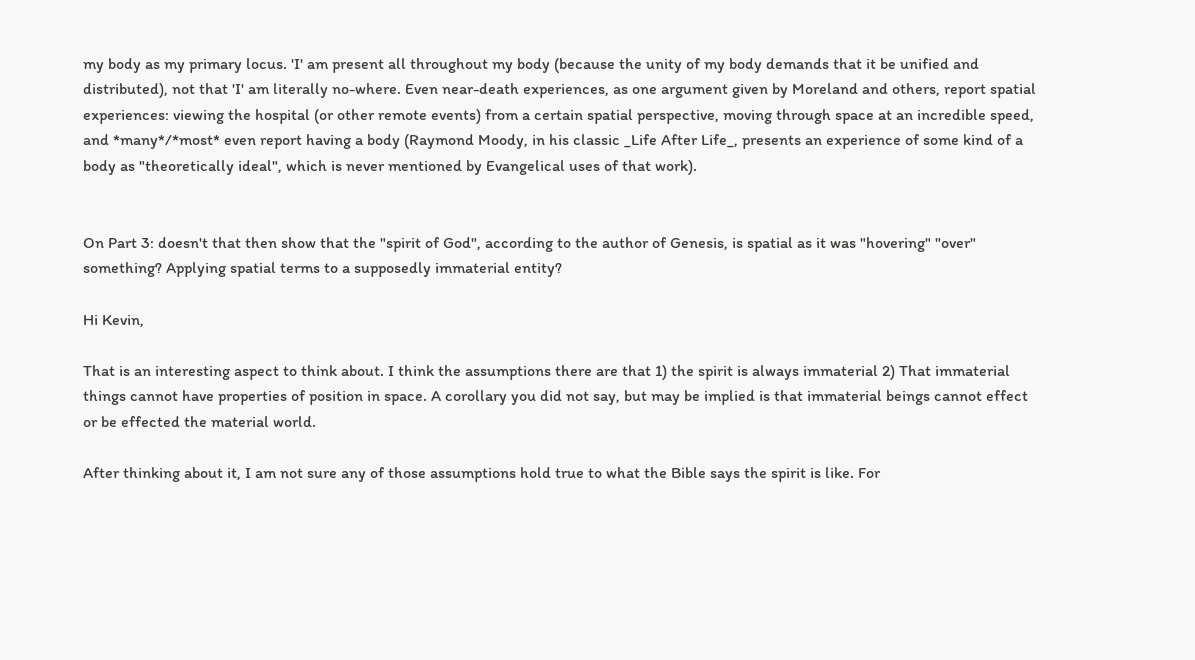my body as my primary locus. 'I' am present all throughout my body (because the unity of my body demands that it be unified and distributed), not that 'I' am literally no-where. Even near-death experiences, as one argument given by Moreland and others, report spatial experiences: viewing the hospital (or other remote events) from a certain spatial perspective, moving through space at an incredible speed, and *many*/*most* even report having a body (Raymond Moody, in his classic _Life After Life_, presents an experience of some kind of a body as "theoretically ideal", which is never mentioned by Evangelical uses of that work).


On Part 3: doesn't that then show that the "spirit of God", according to the author of Genesis, is spatial as it was "hovering" "over" something? Applying spatial terms to a supposedly immaterial entity?

Hi Kevin,

That is an interesting aspect to think about. I think the assumptions there are that 1) the spirit is always immaterial 2) That immaterial things cannot have properties of position in space. A corollary you did not say, but may be implied is that immaterial beings cannot effect or be effected the material world.

After thinking about it, I am not sure any of those assumptions hold true to what the Bible says the spirit is like. For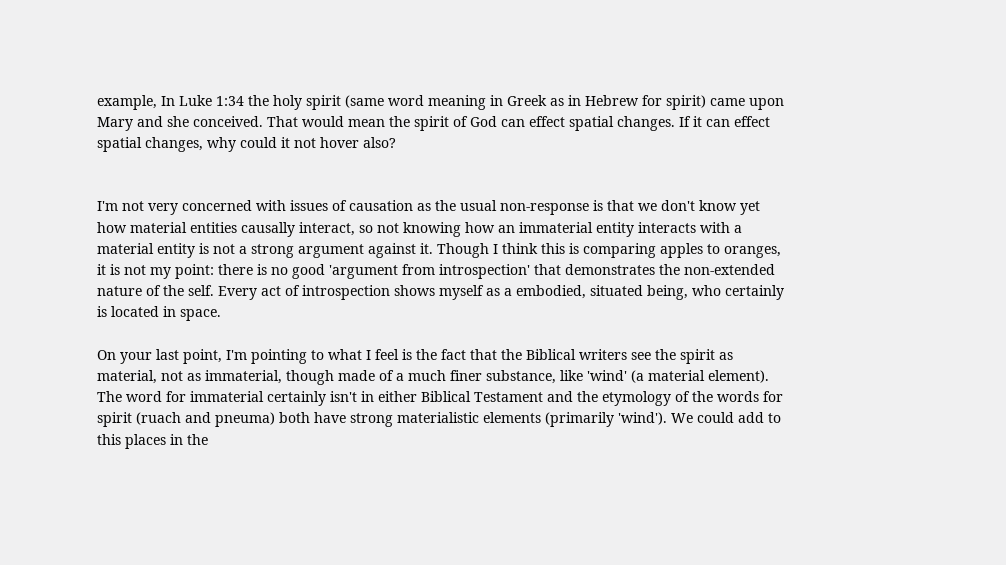example, In Luke 1:34 the holy spirit (same word meaning in Greek as in Hebrew for spirit) came upon Mary and she conceived. That would mean the spirit of God can effect spatial changes. If it can effect spatial changes, why could it not hover also?


I'm not very concerned with issues of causation as the usual non-response is that we don't know yet how material entities causally interact, so not knowing how an immaterial entity interacts with a material entity is not a strong argument against it. Though I think this is comparing apples to oranges, it is not my point: there is no good 'argument from introspection' that demonstrates the non-extended nature of the self. Every act of introspection shows myself as a embodied, situated being, who certainly is located in space.

On your last point, I'm pointing to what I feel is the fact that the Biblical writers see the spirit as material, not as immaterial, though made of a much finer substance, like 'wind' (a material element). The word for immaterial certainly isn't in either Biblical Testament and the etymology of the words for spirit (ruach and pneuma) both have strong materialistic elements (primarily 'wind'). We could add to this places in the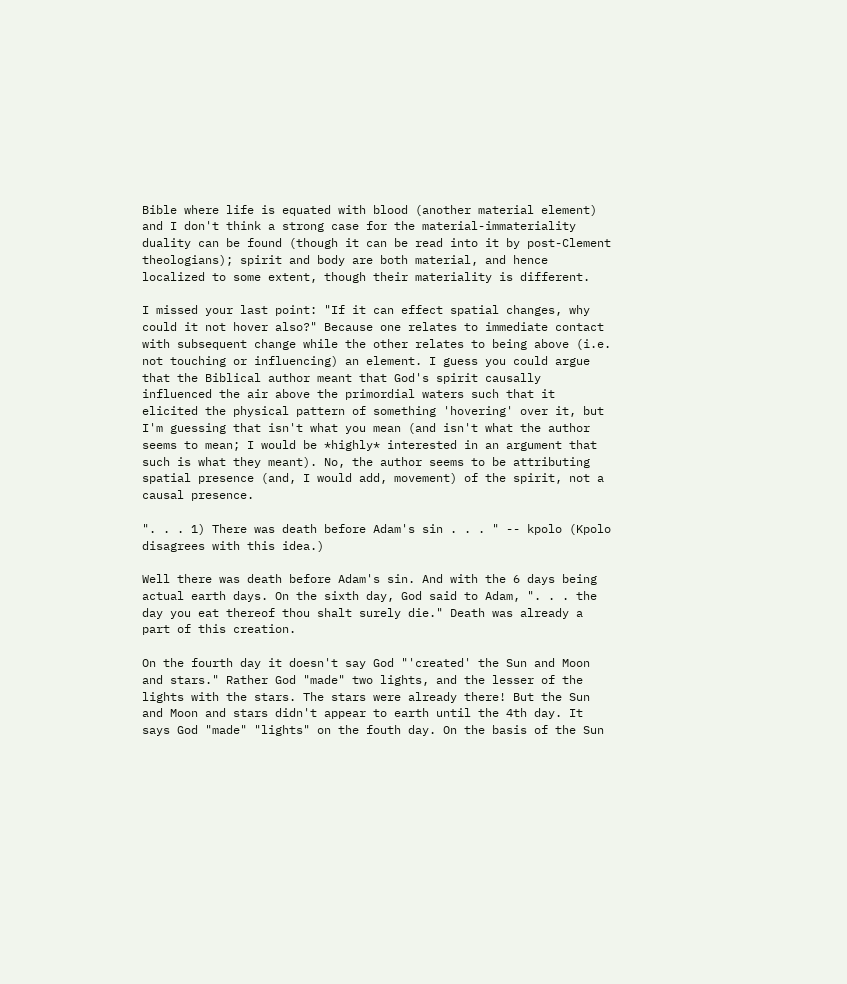Bible where life is equated with blood (another material element) and I don't think a strong case for the material-immateriality duality can be found (though it can be read into it by post-Clement theologians); spirit and body are both material, and hence localized to some extent, though their materiality is different.

I missed your last point: "If it can effect spatial changes, why could it not hover also?" Because one relates to immediate contact with subsequent change while the other relates to being above (i.e. not touching or influencing) an element. I guess you could argue that the Biblical author meant that God's spirit causally influenced the air above the primordial waters such that it elicited the physical pattern of something 'hovering' over it, but I'm guessing that isn't what you mean (and isn't what the author seems to mean; I would be *highly* interested in an argument that such is what they meant). No, the author seems to be attributing spatial presence (and, I would add, movement) of the spirit, not a causal presence.

". . . 1) There was death before Adam's sin . . . " -- kpolo (Kpolo disagrees with this idea.)

Well there was death before Adam's sin. And with the 6 days being actual earth days. On the sixth day, God said to Adam, ". . . the day you eat thereof thou shalt surely die." Death was already a part of this creation.

On the fourth day it doesn't say God "'created' the Sun and Moon and stars." Rather God "made" two lights, and the lesser of the lights with the stars. The stars were already there! But the Sun and Moon and stars didn't appear to earth until the 4th day. It says God "made" "lights" on the fouth day. On the basis of the Sun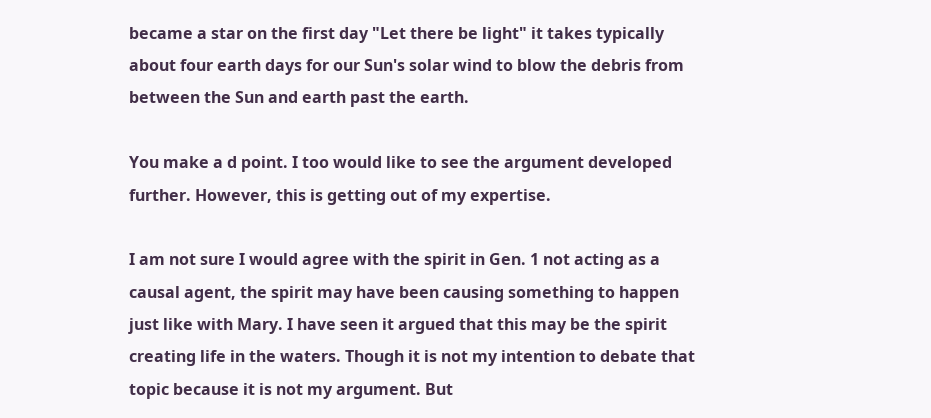became a star on the first day "Let there be light" it takes typically about four earth days for our Sun's solar wind to blow the debris from between the Sun and earth past the earth.

You make a d point. I too would like to see the argument developed further. However, this is getting out of my expertise.

I am not sure I would agree with the spirit in Gen. 1 not acting as a causal agent, the spirit may have been causing something to happen just like with Mary. I have seen it argued that this may be the spirit creating life in the waters. Though it is not my intention to debate that topic because it is not my argument. But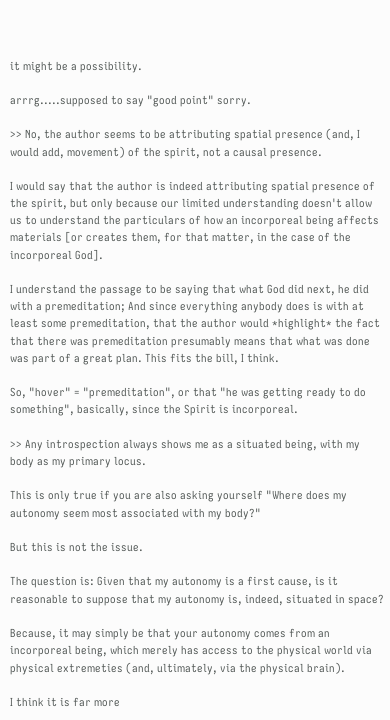it might be a possibility.

arrrg.....supposed to say "good point" sorry.

>> No, the author seems to be attributing spatial presence (and, I would add, movement) of the spirit, not a causal presence.

I would say that the author is indeed attributing spatial presence of the spirit, but only because our limited understanding doesn't allow us to understand the particulars of how an incorporeal being affects materials [or creates them, for that matter, in the case of the incorporeal God].

I understand the passage to be saying that what God did next, he did with a premeditation; And since everything anybody does is with at least some premeditation, that the author would *highlight* the fact that there was premeditation presumably means that what was done was part of a great plan. This fits the bill, I think.

So, "hover" = "premeditation", or that "he was getting ready to do something", basically, since the Spirit is incorporeal.

>> Any introspection always shows me as a situated being, with my body as my primary locus.

This is only true if you are also asking yourself "Where does my autonomy seem most associated with my body?"

But this is not the issue.

The question is: Given that my autonomy is a first cause, is it reasonable to suppose that my autonomy is, indeed, situated in space?

Because, it may simply be that your autonomy comes from an incorporeal being, which merely has access to the physical world via physical extremeties (and, ultimately, via the physical brain).

I think it is far more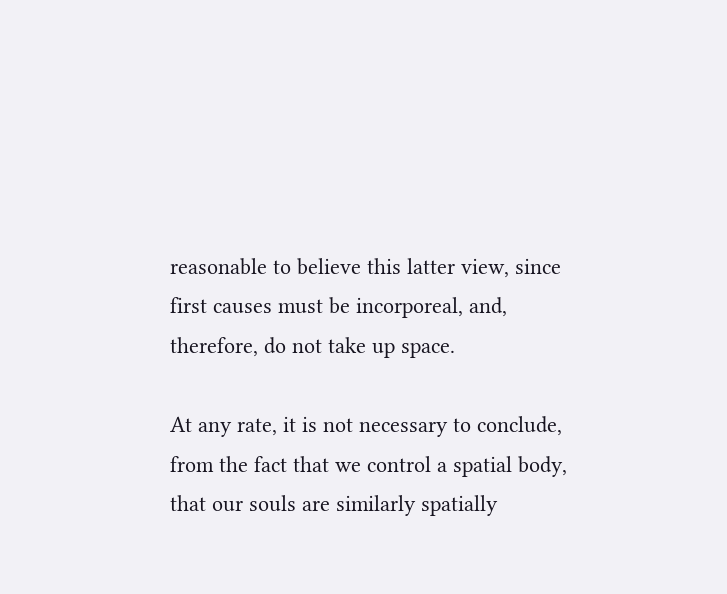reasonable to believe this latter view, since first causes must be incorporeal, and, therefore, do not take up space.

At any rate, it is not necessary to conclude, from the fact that we control a spatial body, that our souls are similarly spatially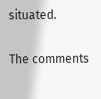situated.

The comments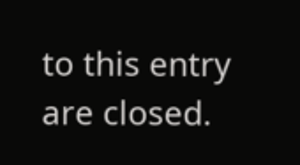to this entry are closed.